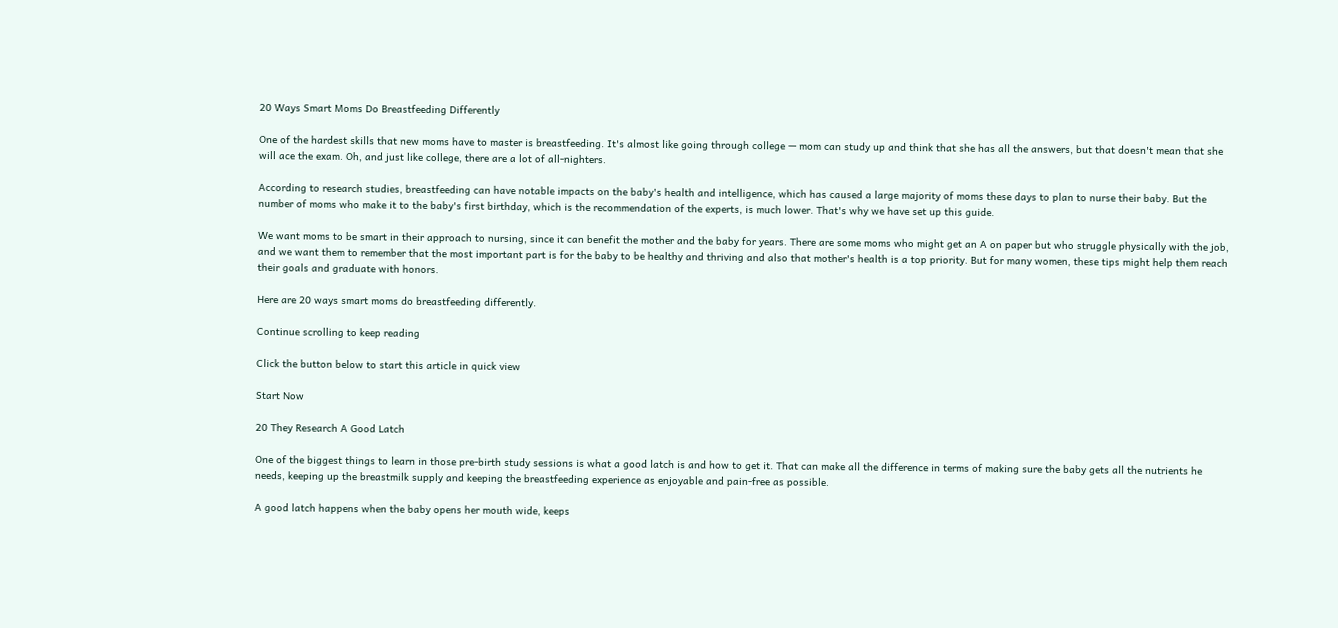20 Ways Smart Moms Do Breastfeeding Differently

One of the hardest skills that new moms have to master is breastfeeding. It's almost like going through college — mom can study up and think that she has all the answers, but that doesn't mean that she will ace the exam. Oh, and just like college, there are a lot of all-nighters.

According to research studies, breastfeeding can have notable impacts on the baby's health and intelligence, which has caused a large majority of moms these days to plan to nurse their baby. But the number of moms who make it to the baby's first birthday, which is the recommendation of the experts, is much lower. That's why we have set up this guide.

We want moms to be smart in their approach to nursing, since it can benefit the mother and the baby for years. There are some moms who might get an A on paper but who struggle physically with the job, and we want them to remember that the most important part is for the baby to be healthy and thriving and also that mother's health is a top priority. But for many women, these tips might help them reach their goals and graduate with honors.

Here are 20 ways smart moms do breastfeeding differently.

Continue scrolling to keep reading

Click the button below to start this article in quick view

Start Now

20 They Research A Good Latch

One of the biggest things to learn in those pre-birth study sessions is what a good latch is and how to get it. That can make all the difference in terms of making sure the baby gets all the nutrients he needs, keeping up the breastmilk supply and keeping the breastfeeding experience as enjoyable and pain-free as possible.

A good latch happens when the baby opens her mouth wide, keeps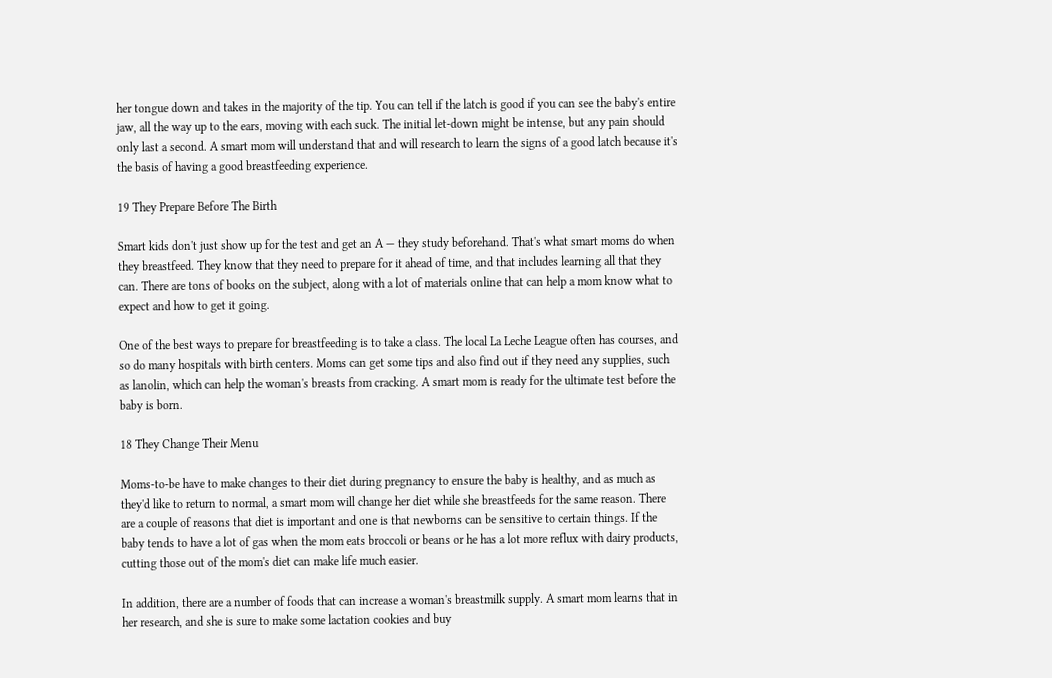her tongue down and takes in the majority of the tip. You can tell if the latch is good if you can see the baby's entire jaw, all the way up to the ears, moving with each suck. The initial let-down might be intense, but any pain should only last a second. A smart mom will understand that and will research to learn the signs of a good latch because it's the basis of having a good breastfeeding experience.

19 They Prepare Before The Birth

Smart kids don't just show up for the test and get an A — they study beforehand. That's what smart moms do when they breastfeed. They know that they need to prepare for it ahead of time, and that includes learning all that they can. There are tons of books on the subject, along with a lot of materials online that can help a mom know what to expect and how to get it going.

One of the best ways to prepare for breastfeeding is to take a class. The local La Leche League often has courses, and so do many hospitals with birth centers. Moms can get some tips and also find out if they need any supplies, such as lanolin, which can help the woman's breasts from cracking. A smart mom is ready for the ultimate test before the baby is born.

18 They Change Their Menu

Moms-to-be have to make changes to their diet during pregnancy to ensure the baby is healthy, and as much as they'd like to return to normal, a smart mom will change her diet while she breastfeeds for the same reason. There are a couple of reasons that diet is important and one is that newborns can be sensitive to certain things. If the baby tends to have a lot of gas when the mom eats broccoli or beans or he has a lot more reflux with dairy products, cutting those out of the mom's diet can make life much easier.

In addition, there are a number of foods that can increase a woman's breastmilk supply. A smart mom learns that in her research, and she is sure to make some lactation cookies and buy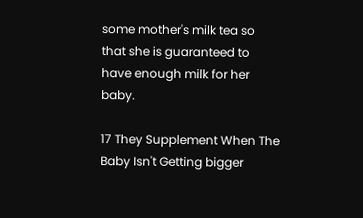some mother's milk tea so that she is guaranteed to have enough milk for her baby.

17 They Supplement When The Baby Isn't Getting bigger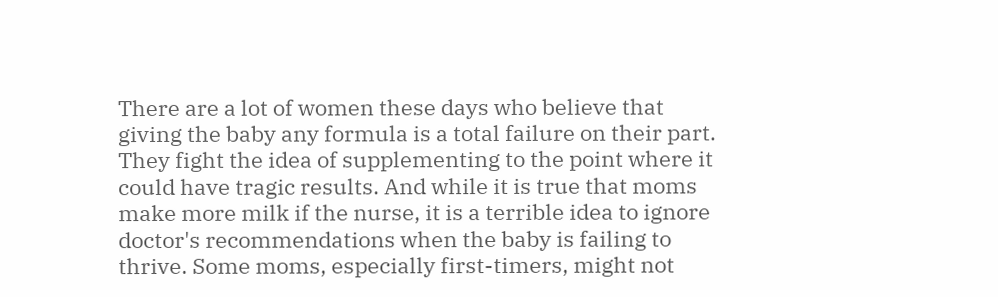There are a lot of women these days who believe that giving the baby any formula is a total failure on their part. They fight the idea of supplementing to the point where it could have tragic results. And while it is true that moms make more milk if the nurse, it is a terrible idea to ignore doctor's recommendations when the baby is failing to thrive. Some moms, especially first-timers, might not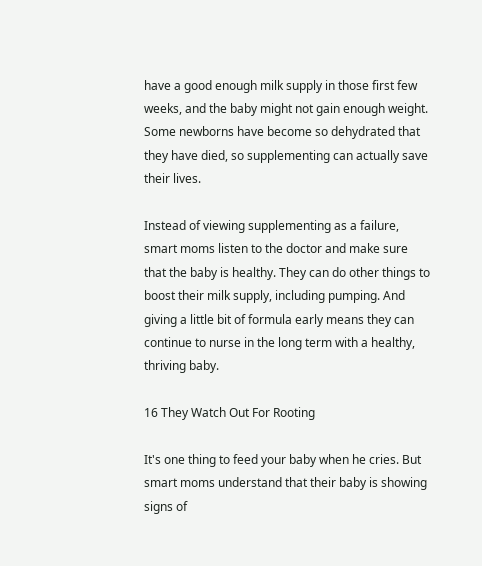have a good enough milk supply in those first few weeks, and the baby might not gain enough weight. Some newborns have become so dehydrated that they have died, so supplementing can actually save their lives.

Instead of viewing supplementing as a failure, smart moms listen to the doctor and make sure that the baby is healthy. They can do other things to boost their milk supply, including pumping. And giving a little bit of formula early means they can continue to nurse in the long term with a healthy, thriving baby.

16 They Watch Out For Rooting

It's one thing to feed your baby when he cries. But smart moms understand that their baby is showing signs of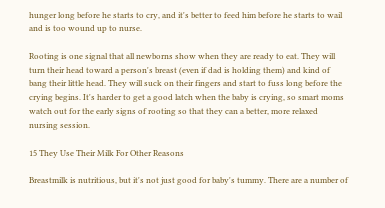hunger long before he starts to cry, and it's better to feed him before he starts to wail and is too wound up to nurse.

Rooting is one signal that all newborns show when they are ready to eat. They will turn their head toward a person's breast (even if dad is holding them) and kind of bang their little head. They will suck on their fingers and start to fuss long before the crying begins. It's harder to get a good latch when the baby is crying, so smart moms watch out for the early signs of rooting so that they can a better, more relaxed nursing session.

15 They Use Their Milk For Other Reasons

Breastmilk is nutritious, but it's not just good for baby's tummy. There are a number of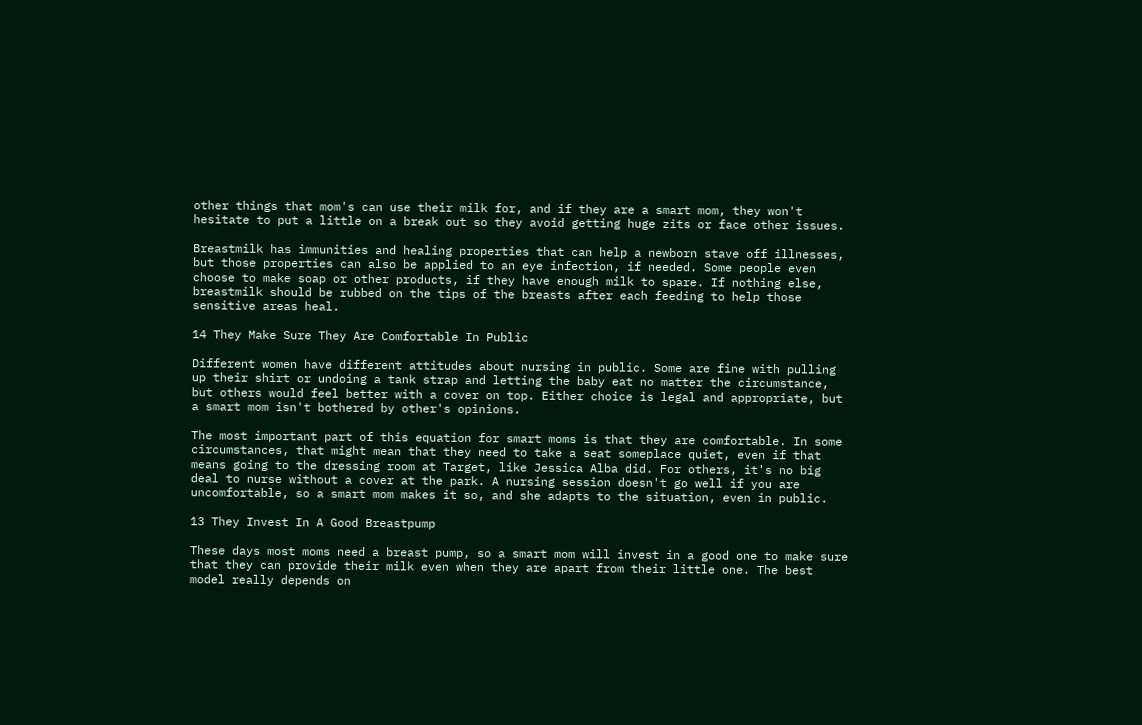other things that mom's can use their milk for, and if they are a smart mom, they won't hesitate to put a little on a break out so they avoid getting huge zits or face other issues.

Breastmilk has immunities and healing properties that can help a newborn stave off illnesses, but those properties can also be applied to an eye infection, if needed. Some people even choose to make soap or other products, if they have enough milk to spare. If nothing else, breastmilk should be rubbed on the tips of the breasts after each feeding to help those sensitive areas heal.

14 They Make Sure They Are Comfortable In Public

Different women have different attitudes about nursing in public. Some are fine with pulling up their shirt or undoing a tank strap and letting the baby eat no matter the circumstance, but others would feel better with a cover on top. Either choice is legal and appropriate, but a smart mom isn't bothered by other's opinions.

The most important part of this equation for smart moms is that they are comfortable. In some circumstances, that might mean that they need to take a seat someplace quiet, even if that means going to the dressing room at Target, like Jessica Alba did. For others, it's no big deal to nurse without a cover at the park. A nursing session doesn't go well if you are uncomfortable, so a smart mom makes it so, and she adapts to the situation, even in public.

13 They Invest In A Good Breastpump

These days most moms need a breast pump, so a smart mom will invest in a good one to make sure that they can provide their milk even when they are apart from their little one. The best model really depends on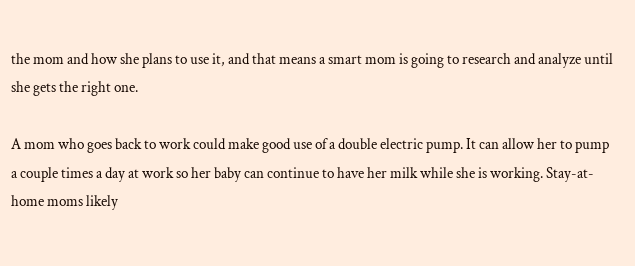the mom and how she plans to use it, and that means a smart mom is going to research and analyze until she gets the right one.

A mom who goes back to work could make good use of a double electric pump. It can allow her to pump a couple times a day at work so her baby can continue to have her milk while she is working. Stay-at-home moms likely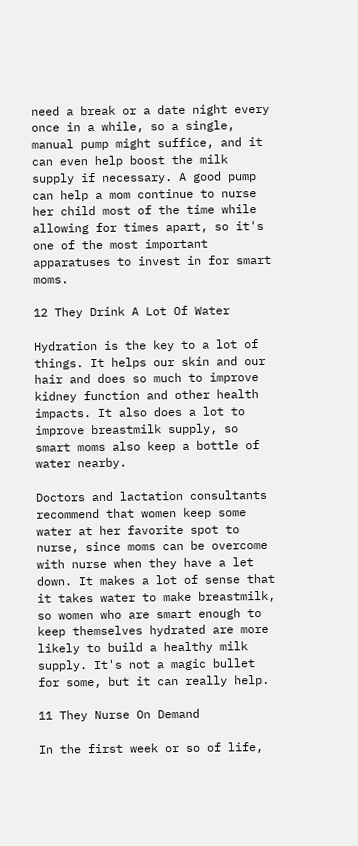need a break or a date night every once in a while, so a single, manual pump might suffice, and it can even help boost the milk supply if necessary. A good pump can help a mom continue to nurse her child most of the time while allowing for times apart, so it's one of the most important apparatuses to invest in for smart moms.

12 They Drink A Lot Of Water

Hydration is the key to a lot of things. It helps our skin and our hair and does so much to improve kidney function and other health impacts. It also does a lot to improve breastmilk supply, so smart moms also keep a bottle of water nearby.

Doctors and lactation consultants recommend that women keep some water at her favorite spot to nurse, since moms can be overcome with nurse when they have a let down. It makes a lot of sense that it takes water to make breastmilk, so women who are smart enough to keep themselves hydrated are more likely to build a healthy milk supply. It's not a magic bullet for some, but it can really help.

11 They Nurse On Demand

In the first week or so of life,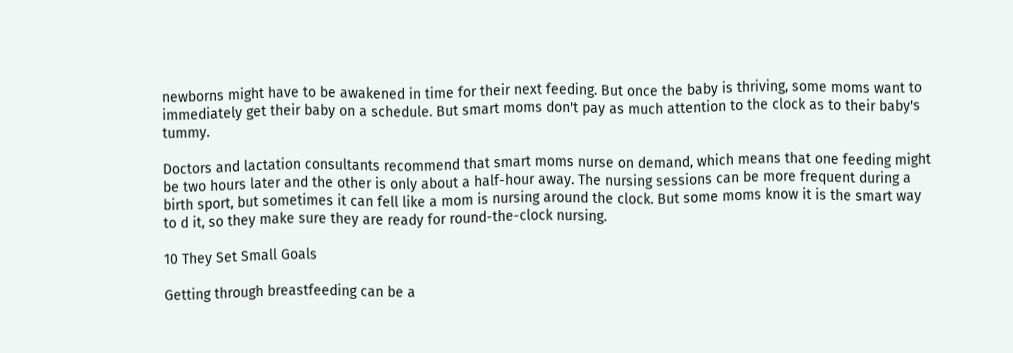newborns might have to be awakened in time for their next feeding. But once the baby is thriving, some moms want to immediately get their baby on a schedule. But smart moms don't pay as much attention to the clock as to their baby's tummy.

Doctors and lactation consultants recommend that smart moms nurse on demand, which means that one feeding might be two hours later and the other is only about a half-hour away. The nursing sessions can be more frequent during a birth sport, but sometimes it can fell like a mom is nursing around the clock. But some moms know it is the smart way to d it, so they make sure they are ready for round-the-clock nursing.

10 They Set Small Goals

Getting through breastfeeding can be a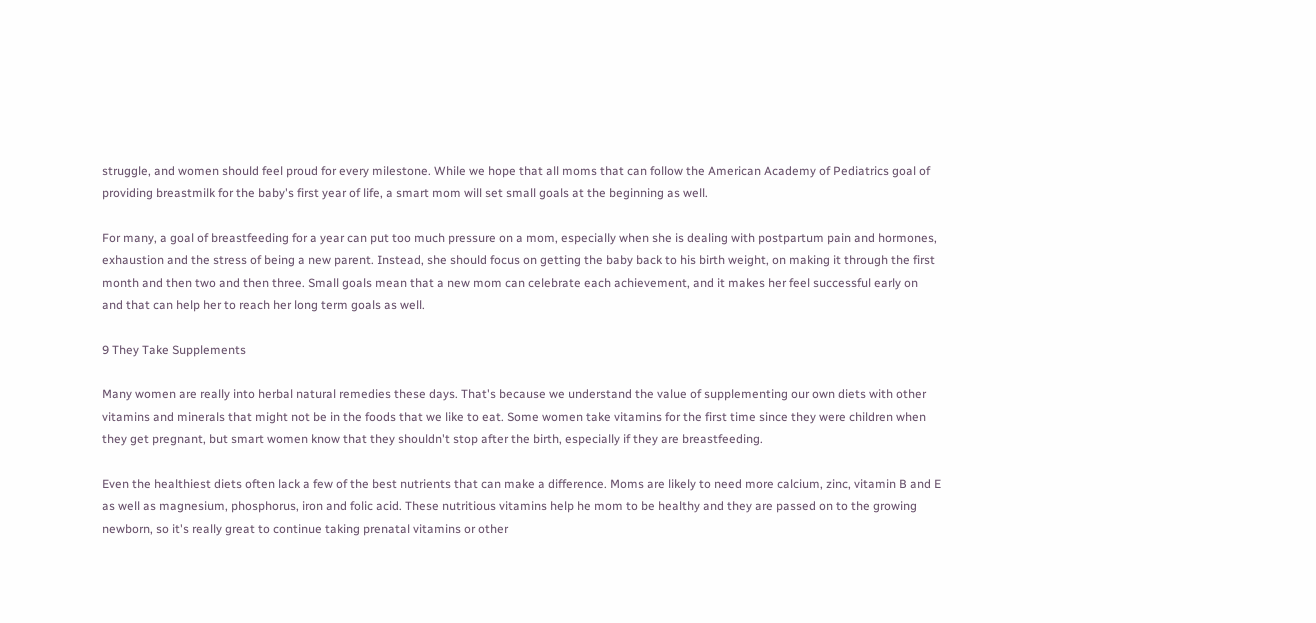struggle, and women should feel proud for every milestone. While we hope that all moms that can follow the American Academy of Pediatrics goal of providing breastmilk for the baby's first year of life, a smart mom will set small goals at the beginning as well.

For many, a goal of breastfeeding for a year can put too much pressure on a mom, especially when she is dealing with postpartum pain and hormones, exhaustion and the stress of being a new parent. Instead, she should focus on getting the baby back to his birth weight, on making it through the first month and then two and then three. Small goals mean that a new mom can celebrate each achievement, and it makes her feel successful early on and that can help her to reach her long term goals as well.

9 They Take Supplements

Many women are really into herbal natural remedies these days. That's because we understand the value of supplementing our own diets with other vitamins and minerals that might not be in the foods that we like to eat. Some women take vitamins for the first time since they were children when they get pregnant, but smart women know that they shouldn't stop after the birth, especially if they are breastfeeding.

Even the healthiest diets often lack a few of the best nutrients that can make a difference. Moms are likely to need more calcium, zinc, vitamin B and E as well as magnesium, phosphorus, iron and folic acid. These nutritious vitamins help he mom to be healthy and they are passed on to the growing newborn, so it's really great to continue taking prenatal vitamins or other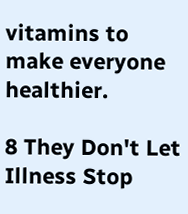vitamins to make everyone healthier.

8 They Don't Let Illness Stop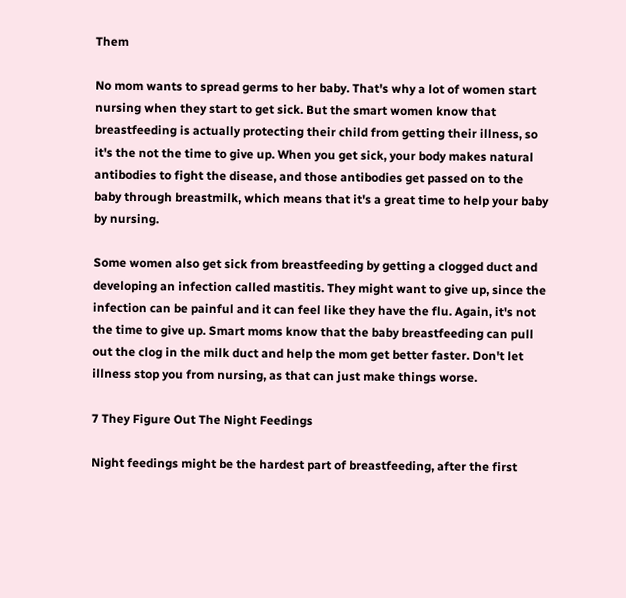Them

No mom wants to spread germs to her baby. That's why a lot of women start nursing when they start to get sick. But the smart women know that breastfeeding is actually protecting their child from getting their illness, so it's the not the time to give up. When you get sick, your body makes natural antibodies to fight the disease, and those antibodies get passed on to the baby through breastmilk, which means that it's a great time to help your baby by nursing.

Some women also get sick from breastfeeding by getting a clogged duct and developing an infection called mastitis. They might want to give up, since the infection can be painful and it can feel like they have the flu. Again, it's not the time to give up. Smart moms know that the baby breastfeeding can pull out the clog in the milk duct and help the mom get better faster. Don't let illness stop you from nursing, as that can just make things worse.

7 They Figure Out The Night Feedings

Night feedings might be the hardest part of breastfeeding, after the first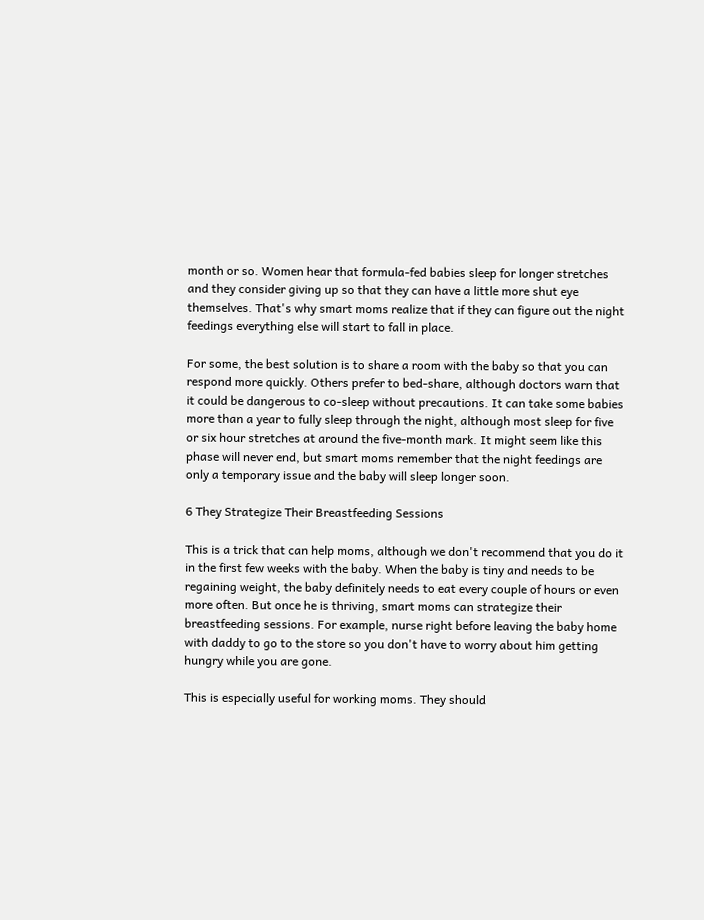month or so. Women hear that formula-fed babies sleep for longer stretches and they consider giving up so that they can have a little more shut eye themselves. That's why smart moms realize that if they can figure out the night feedings everything else will start to fall in place.

For some, the best solution is to share a room with the baby so that you can respond more quickly. Others prefer to bed-share, although doctors warn that it could be dangerous to co-sleep without precautions. It can take some babies more than a year to fully sleep through the night, although most sleep for five or six hour stretches at around the five-month mark. It might seem like this phase will never end, but smart moms remember that the night feedings are only a temporary issue and the baby will sleep longer soon.

6 They Strategize Their Breastfeeding Sessions

This is a trick that can help moms, although we don't recommend that you do it in the first few weeks with the baby. When the baby is tiny and needs to be regaining weight, the baby definitely needs to eat every couple of hours or even more often. But once he is thriving, smart moms can strategize their breastfeeding sessions. For example, nurse right before leaving the baby home with daddy to go to the store so you don't have to worry about him getting hungry while you are gone.

This is especially useful for working moms. They should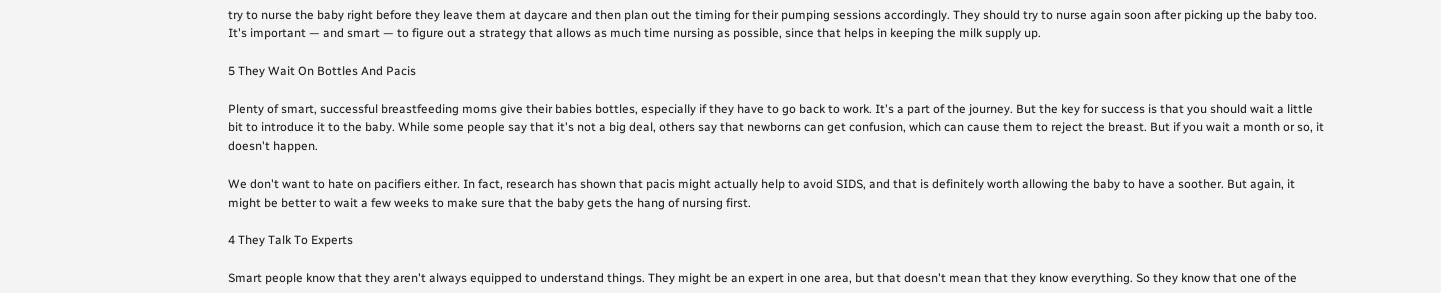try to nurse the baby right before they leave them at daycare and then plan out the timing for their pumping sessions accordingly. They should try to nurse again soon after picking up the baby too. It's important — and smart — to figure out a strategy that allows as much time nursing as possible, since that helps in keeping the milk supply up.

5 They Wait On Bottles And Pacis

Plenty of smart, successful breastfeeding moms give their babies bottles, especially if they have to go back to work. It's a part of the journey. But the key for success is that you should wait a little bit to introduce it to the baby. While some people say that it's not a big deal, others say that newborns can get confusion, which can cause them to reject the breast. But if you wait a month or so, it doesn't happen.

We don't want to hate on pacifiers either. In fact, research has shown that pacis might actually help to avoid SIDS, and that is definitely worth allowing the baby to have a soother. But again, it might be better to wait a few weeks to make sure that the baby gets the hang of nursing first.

4 They Talk To Experts

Smart people know that they aren't always equipped to understand things. They might be an expert in one area, but that doesn't mean that they know everything. So they know that one of the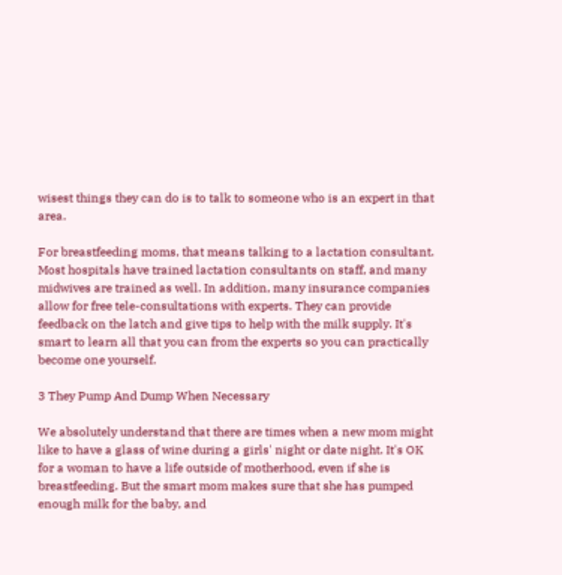wisest things they can do is to talk to someone who is an expert in that area.

For breastfeeding moms, that means talking to a lactation consultant. Most hospitals have trained lactation consultants on staff, and many midwives are trained as well. In addition, many insurance companies allow for free tele-consultations with experts. They can provide feedback on the latch and give tips to help with the milk supply. It's smart to learn all that you can from the experts so you can practically become one yourself.

3 They Pump And Dump When Necessary

We absolutely understand that there are times when a new mom might like to have a glass of wine during a girls' night or date night. It's OK for a woman to have a life outside of motherhood, even if she is breastfeeding. But the smart mom makes sure that she has pumped enough milk for the baby, and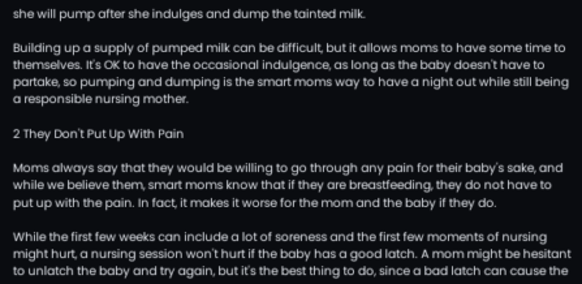she will pump after she indulges and dump the tainted milk.

Building up a supply of pumped milk can be difficult, but it allows moms to have some time to themselves. It's OK to have the occasional indulgence, as long as the baby doesn't have to partake, so pumping and dumping is the smart moms way to have a night out while still being a responsible nursing mother.

2 They Don't Put Up With Pain

Moms always say that they would be willing to go through any pain for their baby's sake, and while we believe them, smart moms know that if they are breastfeeding, they do not have to put up with the pain. In fact, it makes it worse for the mom and the baby if they do.

While the first few weeks can include a lot of soreness and the first few moments of nursing might hurt, a nursing session won't hurt if the baby has a good latch. A mom might be hesitant to unlatch the baby and try again, but it's the best thing to do, since a bad latch can cause the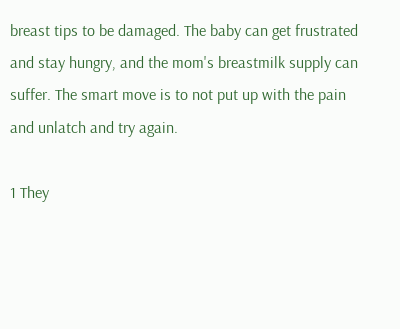breast tips to be damaged. The baby can get frustrated and stay hungry, and the mom's breastmilk supply can suffer. The smart move is to not put up with the pain and unlatch and try again.

1 They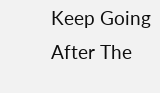Keep Going After The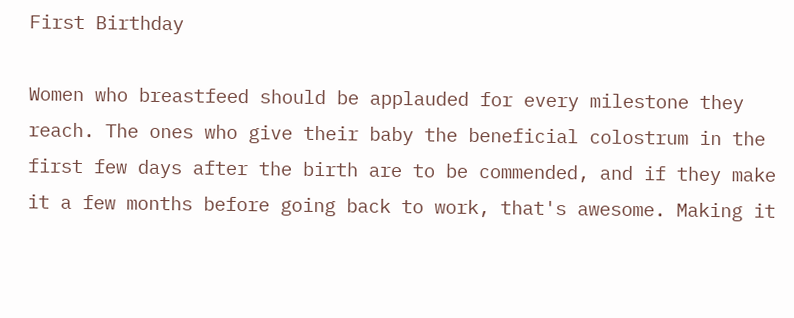First Birthday

Women who breastfeed should be applauded for every milestone they reach. The ones who give their baby the beneficial colostrum in the first few days after the birth are to be commended, and if they make it a few months before going back to work, that's awesome. Making it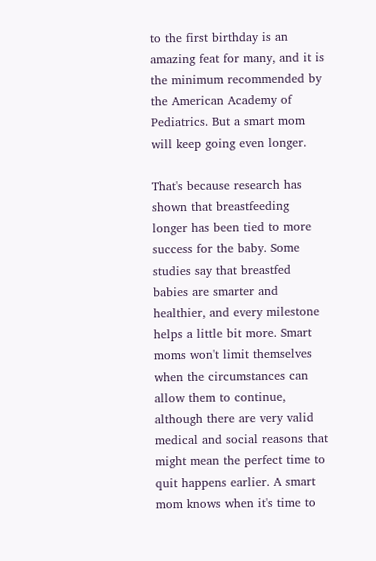to the first birthday is an amazing feat for many, and it is the minimum recommended by the American Academy of Pediatrics. But a smart mom will keep going even longer.

That's because research has shown that breastfeeding longer has been tied to more success for the baby. Some studies say that breastfed babies are smarter and healthier, and every milestone helps a little bit more. Smart moms won't limit themselves when the circumstances can allow them to continue, although there are very valid medical and social reasons that might mean the perfect time to quit happens earlier. A smart mom knows when it's time to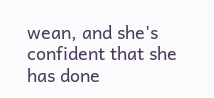wean, and she's confident that she has done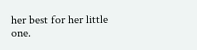her best for her little one.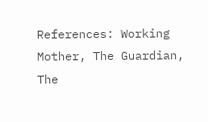References: Working Mother, The Guardian, The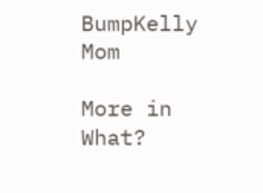BumpKelly Mom

More in What?